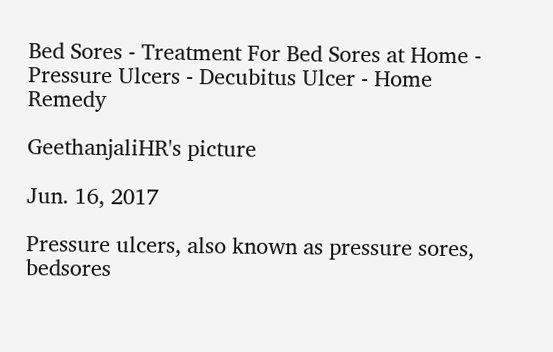Bed Sores - Treatment For Bed Sores at Home - Pressure Ulcers - Decubitus Ulcer - Home Remedy

GeethanjaliHR's picture

Jun. 16, 2017

Pressure ulcers, also known as pressure sores, bedsores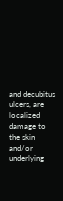and decubitus ulcers, are localized damage to the skin and/or underlying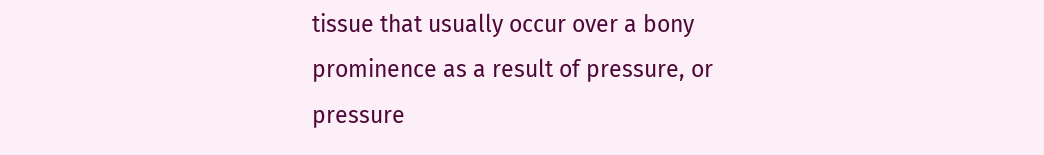tissue that usually occur over a bony prominence as a result of pressure, or pressure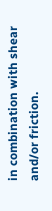in combination with shear and/or friction.